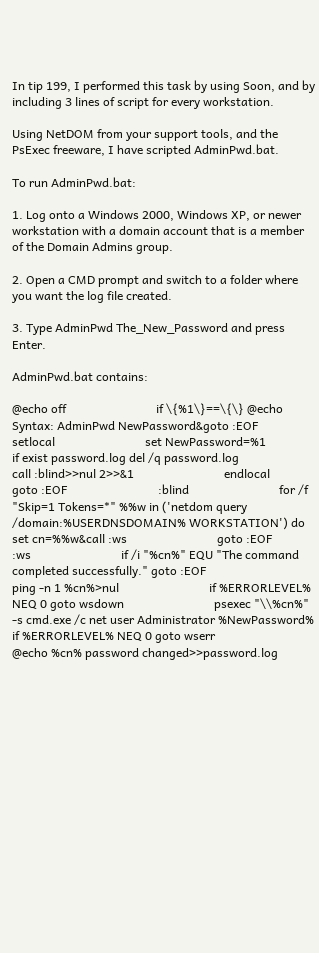In tip 199, I performed this task by using Soon, and by including 3 lines of script for every workstation.

Using NetDOM from your support tools, and the PsExec freeware, I have scripted AdminPwd.bat.

To run AdminPwd.bat:

1. Log onto a Windows 2000, Windows XP, or newer workstation with a domain account that is a member of the Domain Admins group.

2. Open a CMD prompt and switch to a folder where you want the log file created.

3. Type AdminPwd The_New_Password and press Enter.

AdminPwd.bat contains:

@echo off                              if \{%1\}==\{\} @echo Syntax: AdminPwd NewPassword&goto :EOF                              setlocal                              set NewPassword=%1                              if exist password.log del /q password.log                              call :blind>>nul 2>>&1                              endlocal                              goto :EOF                              :blind                              for /f "Skip=1 Tokens=*" %%w in ('netdom query /domain:%USERDNSDOMAIN% WORKSTATION') do set cn=%%w&call :ws                              goto :EOF                              :ws                              if /i "%cn%" EQU "The command completed successfully." goto :EOF                              ping -n 1 %cn%>nul                              if %ERRORLEVEL% NEQ 0 goto wsdown                              psexec "\\%cn%" -s cmd.exe /c net user Administrator %NewPassword%                              if %ERRORLEVEL% NEQ 0 goto wserr                              @echo %cn% password changed>>password.log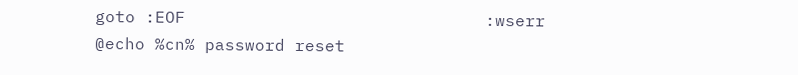goto :EOF                              :wserr                              @echo %cn% password reset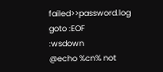failed>>password.log                              goto :EOF                              :wsdown                              @echo %cn% not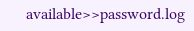available>>password.log